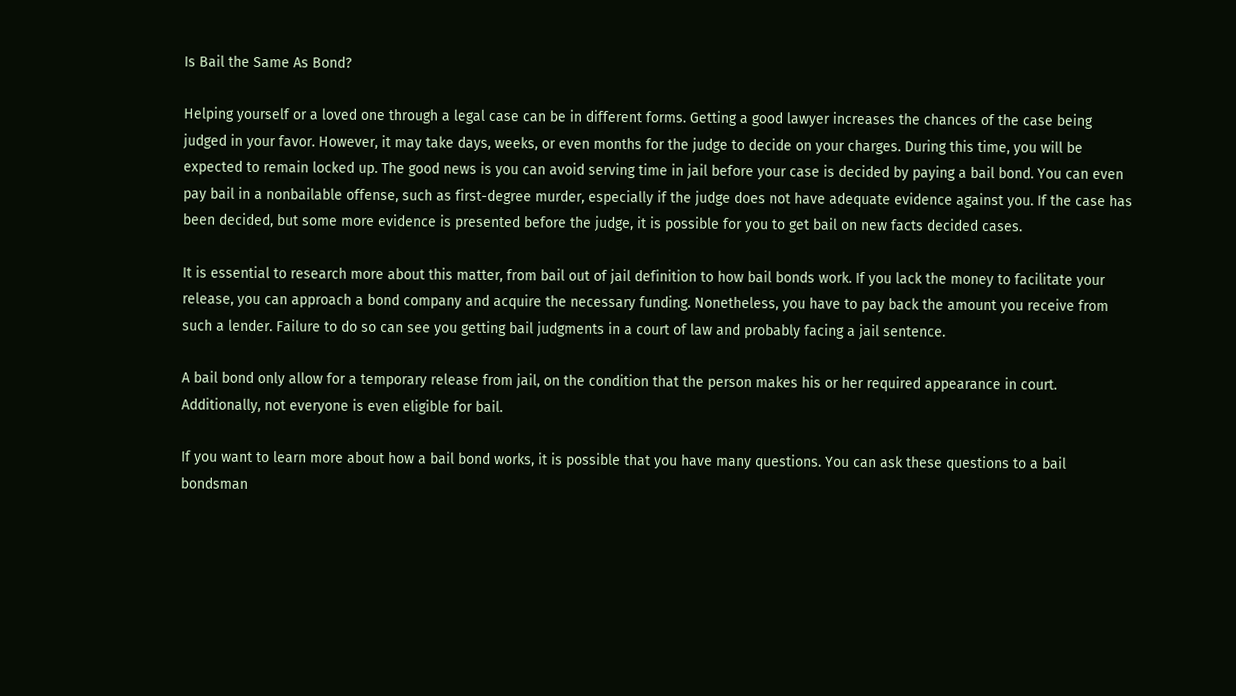Is Bail the Same As Bond?

Helping yourself or a loved one through a legal case can be in different forms. Getting a good lawyer increases the chances of the case being judged in your favor. However, it may take days, weeks, or even months for the judge to decide on your charges. During this time, you will be expected to remain locked up. The good news is you can avoid serving time in jail before your case is decided by paying a bail bond. You can even pay bail in a nonbailable offense, such as first-degree murder, especially if the judge does not have adequate evidence against you. If the case has been decided, but some more evidence is presented before the judge, it is possible for you to get bail on new facts decided cases.

It is essential to research more about this matter, from bail out of jail definition to how bail bonds work. If you lack the money to facilitate your release, you can approach a bond company and acquire the necessary funding. Nonetheless, you have to pay back the amount you receive from such a lender. Failure to do so can see you getting bail judgments in a court of law and probably facing a jail sentence.

A bail bond only allow for a temporary release from jail, on the condition that the person makes his or her required appearance in court. Additionally, not everyone is even eligible for bail.

If you want to learn more about how a bail bond works, it is possible that you have many questions. You can ask these questions to a bail bondsman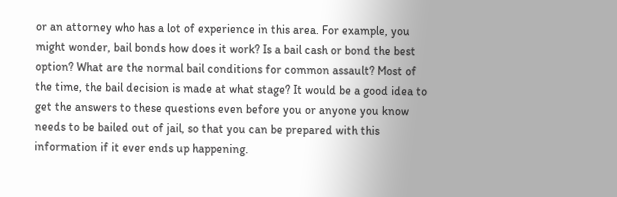or an attorney who has a lot of experience in this area. For example, you might wonder, bail bonds how does it work? Is a bail cash or bond the best option? What are the normal bail conditions for common assault? Most of the time, the bail decision is made at what stage? It would be a good idea to get the answers to these questions even before you or anyone you know needs to be bailed out of jail, so that you can be prepared with this information if it ever ends up happening.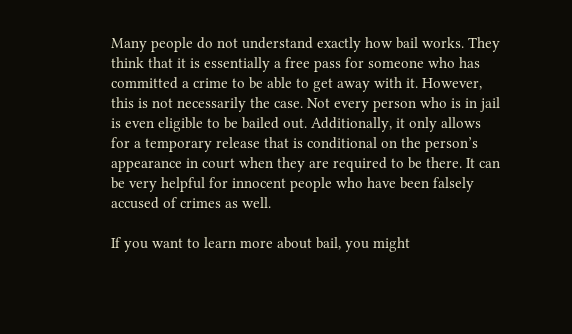Many people do not understand exactly how bail works. They think that it is essentially a free pass for someone who has committed a crime to be able to get away with it. However, this is not necessarily the case. Not every person who is in jail is even eligible to be bailed out. Additionally, it only allows for a temporary release that is conditional on the person’s appearance in court when they are required to be there. It can be very helpful for innocent people who have been falsely accused of crimes as well.

If you want to learn more about bail, you might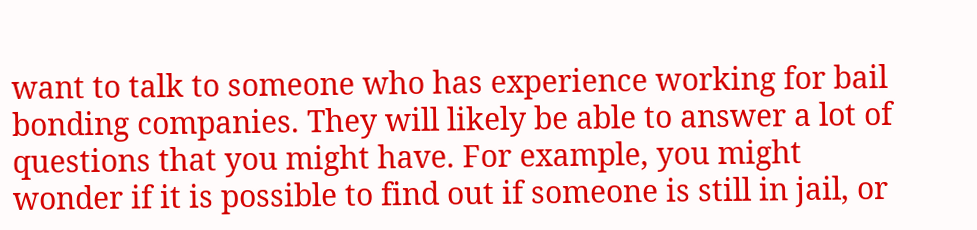want to talk to someone who has experience working for bail bonding companies. They will likely be able to answer a lot of questions that you might have. For example, you might wonder if it is possible to find out if someone is still in jail, or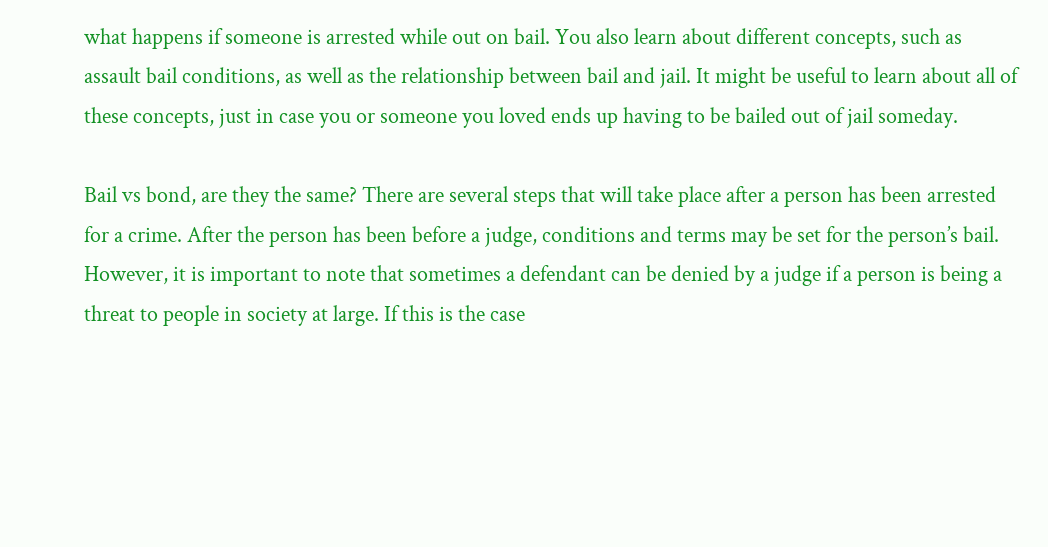what happens if someone is arrested while out on bail. You also learn about different concepts, such as assault bail conditions, as well as the relationship between bail and jail. It might be useful to learn about all of these concepts, just in case you or someone you loved ends up having to be bailed out of jail someday.

Bail vs bond, are they the same? There are several steps that will take place after a person has been arrested for a crime. After the person has been before a judge, conditions and terms may be set for the person’s bail. However, it is important to note that sometimes a defendant can be denied by a judge if a person is being a threat to people in society at large. If this is the case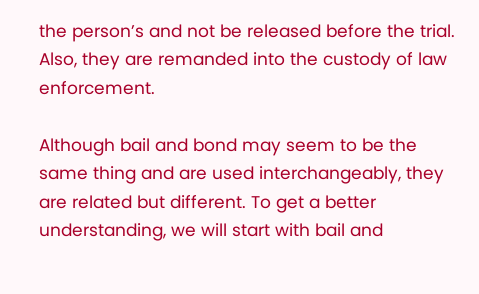the person’s and not be released before the trial. Also, they are remanded into the custody of law enforcement.

Although bail and bond may seem to be the same thing and are used interchangeably, they are related but different. To get a better understanding, we will start with bail and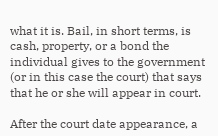what it is. Bail, in short terms, is cash, property, or a bond the individual gives to the government (or in this case the court) that says that he or she will appear in court.

After the court date appearance, a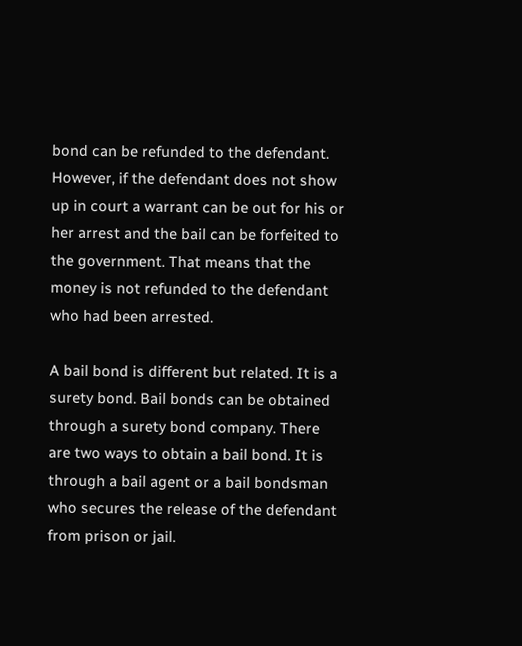bond can be refunded to the defendant. However, if the defendant does not show up in court a warrant can be out for his or her arrest and the bail can be forfeited to the government. That means that the money is not refunded to the defendant who had been arrested.

A bail bond is different but related. It is a surety bond. Bail bonds can be obtained through a surety bond company. There are two ways to obtain a bail bond. It is through a bail agent or a bail bondsman who secures the release of the defendant from prison or jail.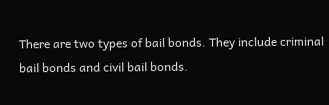There are two types of bail bonds. They include criminal bail bonds and civil bail bonds.